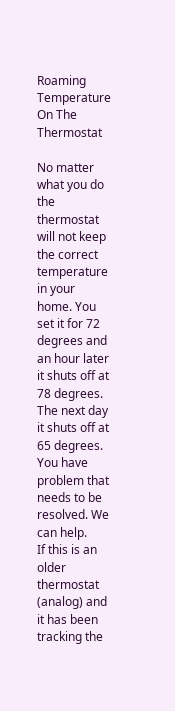Roaming Temperature On The Thermostat

No matter what you do the thermostat will not keep the correct temperature in your home. You set it for 72 degrees and an hour later it shuts off at 78 degrees. The next day it shuts off at 65 degrees. You have problem that needs to be resolved. We can help.
If this is an older thermostat (analog) and it has been tracking the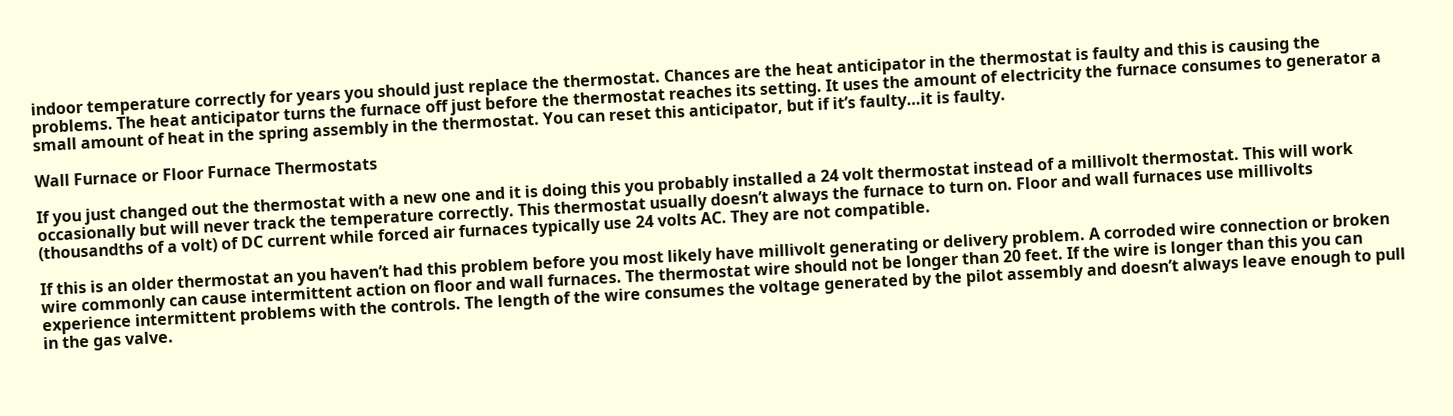indoor temperature correctly for years you should just replace the thermostat. Chances are the heat anticipator in the thermostat is faulty and this is causing the problems. The heat anticipator turns the furnace off just before the thermostat reaches its setting. It uses the amount of electricity the furnace consumes to generator a small amount of heat in the spring assembly in the thermostat. You can reset this anticipator, but if it’s faulty…it is faulty.

Wall Furnace or Floor Furnace Thermostats

If you just changed out the thermostat with a new one and it is doing this you probably installed a 24 volt thermostat instead of a millivolt thermostat. This will work occasionally but will never track the temperature correctly. This thermostat usually doesn’t always the furnace to turn on. Floor and wall furnaces use millivolts (thousandths of a volt) of DC current while forced air furnaces typically use 24 volts AC. They are not compatible.

If this is an older thermostat an you haven’t had this problem before you most likely have millivolt generating or delivery problem. A corroded wire connection or broken wire commonly can cause intermittent action on floor and wall furnaces. The thermostat wire should not be longer than 20 feet. If the wire is longer than this you can experience intermittent problems with the controls. The length of the wire consumes the voltage generated by the pilot assembly and doesn’t always leave enough to pull in the gas valve.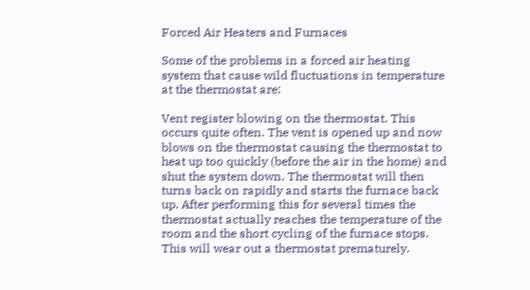Forced Air Heaters and Furnaces

Some of the problems in a forced air heating system that cause wild fluctuations in temperature at the thermostat are:

Vent register blowing on the thermostat. This occurs quite often. The vent is opened up and now blows on the thermostat causing the thermostat to heat up too quickly (before the air in the home) and shut the system down. The thermostat will then turns back on rapidly and starts the furnace back up. After performing this for several times the thermostat actually reaches the temperature of the room and the short cycling of the furnace stops. This will wear out a thermostat prematurely.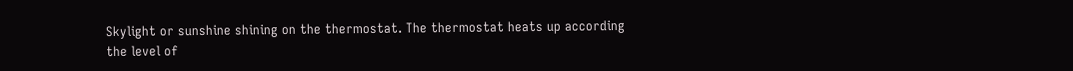Skylight or sunshine shining on the thermostat. The thermostat heats up according the level of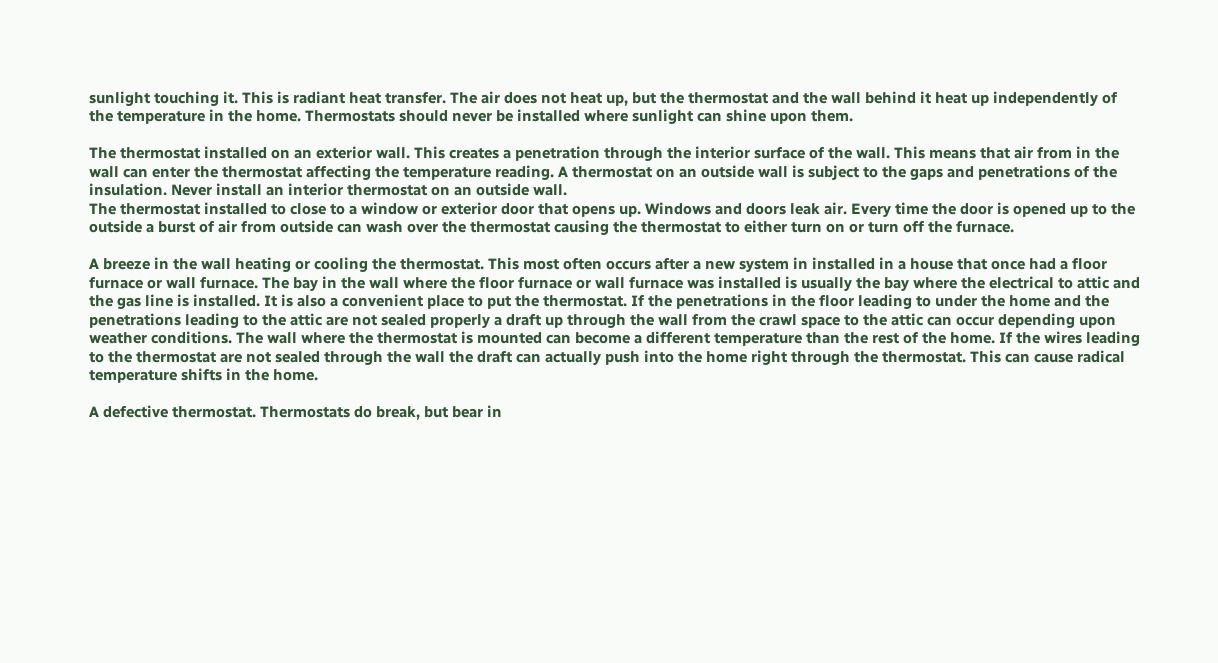sunlight touching it. This is radiant heat transfer. The air does not heat up, but the thermostat and the wall behind it heat up independently of the temperature in the home. Thermostats should never be installed where sunlight can shine upon them.

The thermostat installed on an exterior wall. This creates a penetration through the interior surface of the wall. This means that air from in the wall can enter the thermostat affecting the temperature reading. A thermostat on an outside wall is subject to the gaps and penetrations of the insulation. Never install an interior thermostat on an outside wall.
The thermostat installed to close to a window or exterior door that opens up. Windows and doors leak air. Every time the door is opened up to the outside a burst of air from outside can wash over the thermostat causing the thermostat to either turn on or turn off the furnace.

A breeze in the wall heating or cooling the thermostat. This most often occurs after a new system in installed in a house that once had a floor furnace or wall furnace. The bay in the wall where the floor furnace or wall furnace was installed is usually the bay where the electrical to attic and the gas line is installed. It is also a convenient place to put the thermostat. If the penetrations in the floor leading to under the home and the penetrations leading to the attic are not sealed properly a draft up through the wall from the crawl space to the attic can occur depending upon weather conditions. The wall where the thermostat is mounted can become a different temperature than the rest of the home. If the wires leading to the thermostat are not sealed through the wall the draft can actually push into the home right through the thermostat. This can cause radical temperature shifts in the home.

A defective thermostat. Thermostats do break, but bear in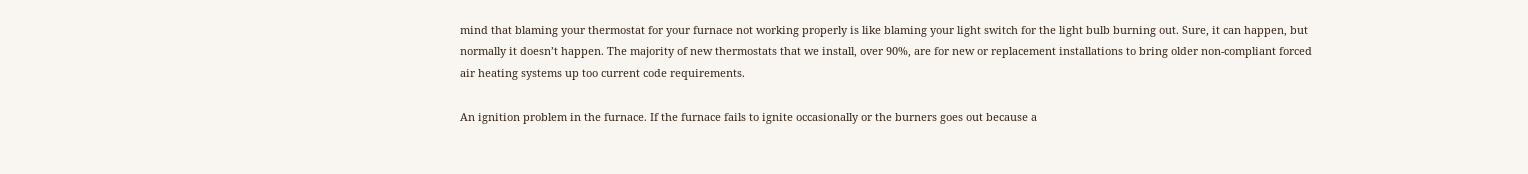mind that blaming your thermostat for your furnace not working properly is like blaming your light switch for the light bulb burning out. Sure, it can happen, but normally it doesn’t happen. The majority of new thermostats that we install, over 90%, are for new or replacement installations to bring older non-compliant forced air heating systems up too current code requirements.

An ignition problem in the furnace. If the furnace fails to ignite occasionally or the burners goes out because a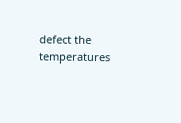defect the temperatures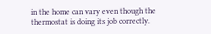in the home can vary even though the thermostat is doing its job correctly.